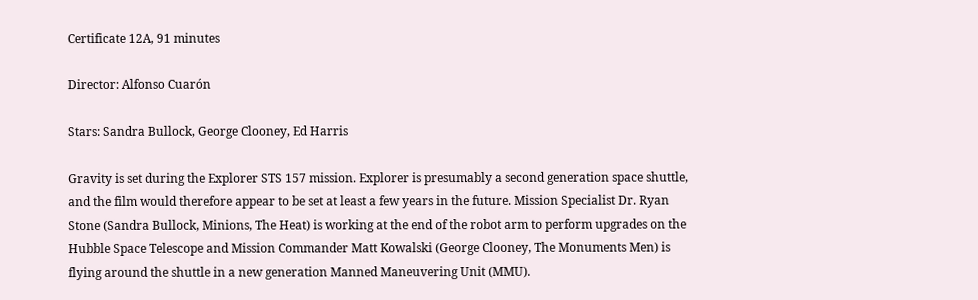Certificate 12A, 91 minutes

Director: Alfonso Cuarón

Stars: Sandra Bullock, George Clooney, Ed Harris

Gravity is set during the Explorer STS 157 mission. Explorer is presumably a second generation space shuttle, and the film would therefore appear to be set at least a few years in the future. Mission Specialist Dr. Ryan Stone (Sandra Bullock, Minions, The Heat) is working at the end of the robot arm to perform upgrades on the Hubble Space Telescope and Mission Commander Matt Kowalski (George Clooney, The Monuments Men) is flying around the shuttle in a new generation Manned Maneuvering Unit (MMU).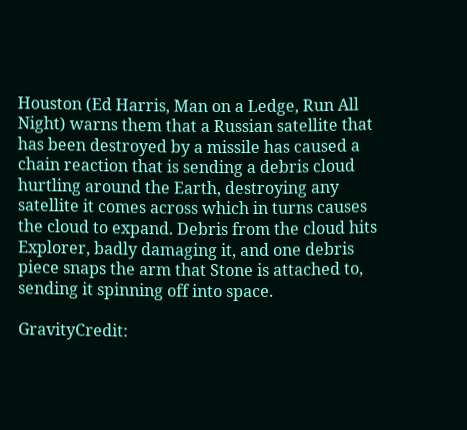Houston (Ed Harris, Man on a Ledge, Run All Night) warns them that a Russian satellite that has been destroyed by a missile has caused a chain reaction that is sending a debris cloud hurtling around the Earth, destroying any satellite it comes across which in turns causes the cloud to expand. Debris from the cloud hits Explorer, badly damaging it, and one debris piece snaps the arm that Stone is attached to, sending it spinning off into space.

GravityCredit: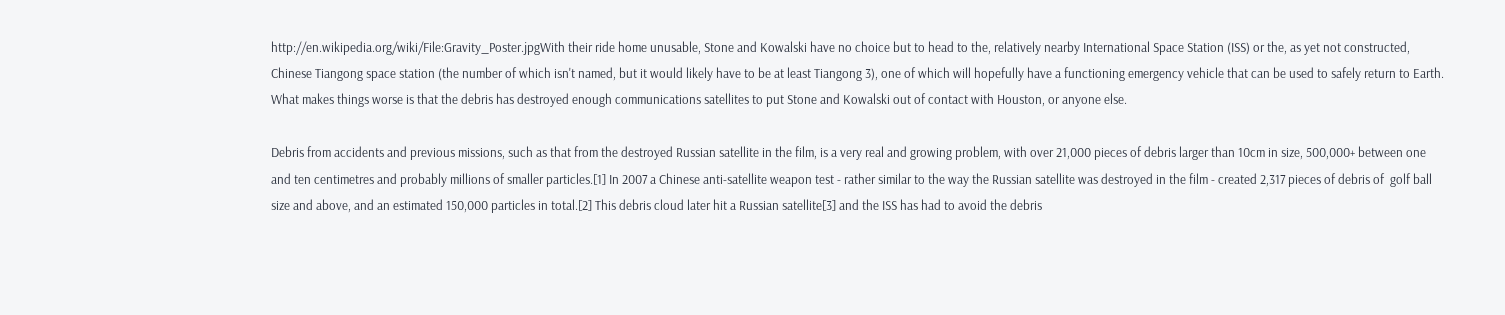http://en.wikipedia.org/wiki/File:Gravity_Poster.jpgWith their ride home unusable, Stone and Kowalski have no choice but to head to the, relatively nearby International Space Station (ISS) or the, as yet not constructed, Chinese Tiangong space station (the number of which isn't named, but it would likely have to be at least Tiangong 3), one of which will hopefully have a functioning emergency vehicle that can be used to safely return to Earth. What makes things worse is that the debris has destroyed enough communications satellites to put Stone and Kowalski out of contact with Houston, or anyone else.

Debris from accidents and previous missions, such as that from the destroyed Russian satellite in the film, is a very real and growing problem, with over 21,000 pieces of debris larger than 10cm in size, 500,000+ between one and ten centimetres and probably millions of smaller particles.[1] In 2007 a Chinese anti-satellite weapon test - rather similar to the way the Russian satellite was destroyed in the film - created 2,317 pieces of debris of  golf ball size and above, and an estimated 150,000 particles in total.[2] This debris cloud later hit a Russian satellite[3] and the ISS has had to avoid the debris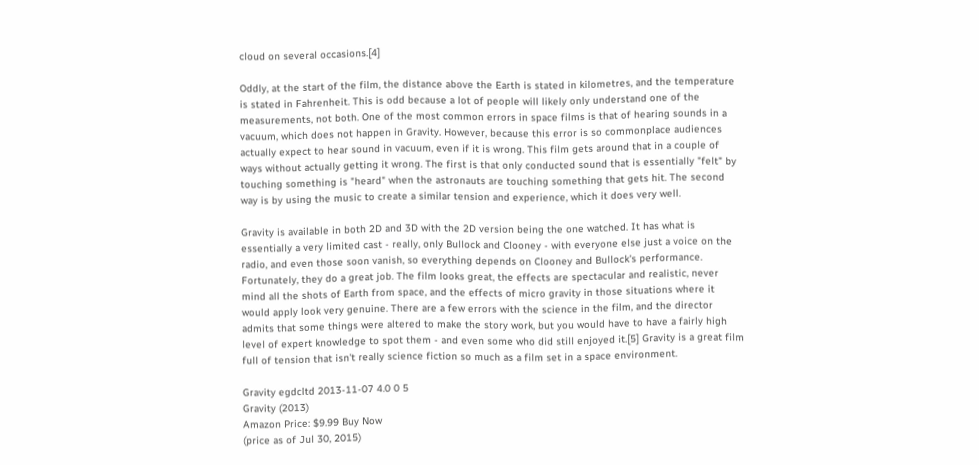cloud on several occasions.[4]

Oddly, at the start of the film, the distance above the Earth is stated in kilometres, and the temperature is stated in Fahrenheit. This is odd because a lot of people will likely only understand one of the measurements, not both. One of the most common errors in space films is that of hearing sounds in a vacuum, which does not happen in Gravity. However, because this error is so commonplace audiences actually expect to hear sound in vacuum, even if it is wrong. This film gets around that in a couple of ways without actually getting it wrong. The first is that only conducted sound that is essentially "felt" by touching something is "heard" when the astronauts are touching something that gets hit. The second way is by using the music to create a similar tension and experience, which it does very well.

Gravity is available in both 2D and 3D with the 2D version being the one watched. It has what is essentially a very limited cast - really, only Bullock and Clooney - with everyone else just a voice on the radio, and even those soon vanish, so everything depends on Clooney and Bullock's performance. Fortunately, they do a great job. The film looks great, the effects are spectacular and realistic, never mind all the shots of Earth from space, and the effects of micro gravity in those situations where it would apply look very genuine. There are a few errors with the science in the film, and the director admits that some things were altered to make the story work, but you would have to have a fairly high level of expert knowledge to spot them - and even some who did still enjoyed it.[5] Gravity is a great film full of tension that isn't really science fiction so much as a film set in a space environment.

Gravity egdcltd 2013-11-07 4.0 0 5
Gravity (2013)
Amazon Price: $9.99 Buy Now
(price as of Jul 30, 2015)